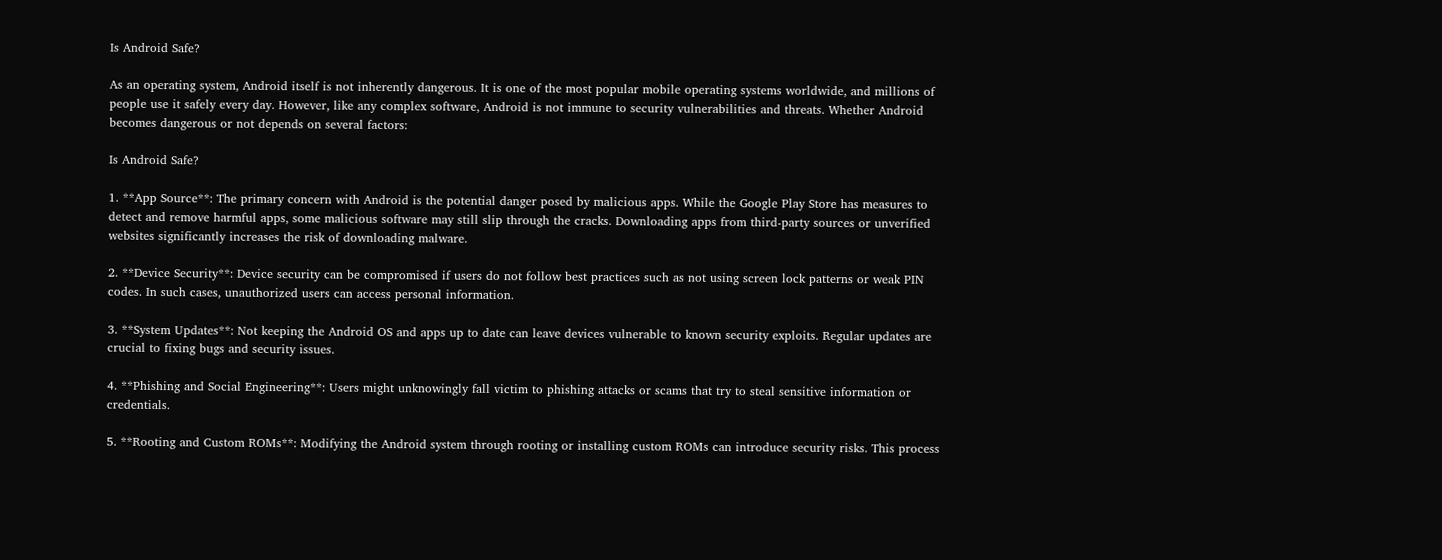Is Android Safe?

As an operating system, Android itself is not inherently dangerous. It is one of the most popular mobile operating systems worldwide, and millions of people use it safely every day. However, like any complex software, Android is not immune to security vulnerabilities and threats. Whether Android becomes dangerous or not depends on several factors:

Is Android Safe?

1. **App Source**: The primary concern with Android is the potential danger posed by malicious apps. While the Google Play Store has measures to detect and remove harmful apps, some malicious software may still slip through the cracks. Downloading apps from third-party sources or unverified websites significantly increases the risk of downloading malware.

2. **Device Security**: Device security can be compromised if users do not follow best practices such as not using screen lock patterns or weak PIN codes. In such cases, unauthorized users can access personal information.

3. **System Updates**: Not keeping the Android OS and apps up to date can leave devices vulnerable to known security exploits. Regular updates are crucial to fixing bugs and security issues.

4. **Phishing and Social Engineering**: Users might unknowingly fall victim to phishing attacks or scams that try to steal sensitive information or credentials.

5. **Rooting and Custom ROMs**: Modifying the Android system through rooting or installing custom ROMs can introduce security risks. This process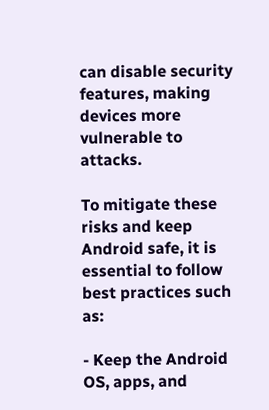can disable security features, making devices more vulnerable to attacks.

To mitigate these risks and keep Android safe, it is essential to follow best practices such as:

- Keep the Android OS, apps, and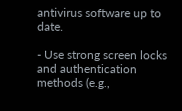antivirus software up to date.

- Use strong screen locks and authentication methods (e.g.,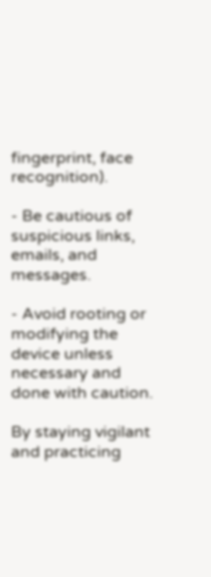fingerprint, face recognition).

- Be cautious of suspicious links, emails, and messages.

- Avoid rooting or modifying the device unless necessary and done with caution.

By staying vigilant and practicing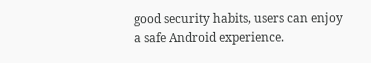good security habits, users can enjoy a safe Android experience.